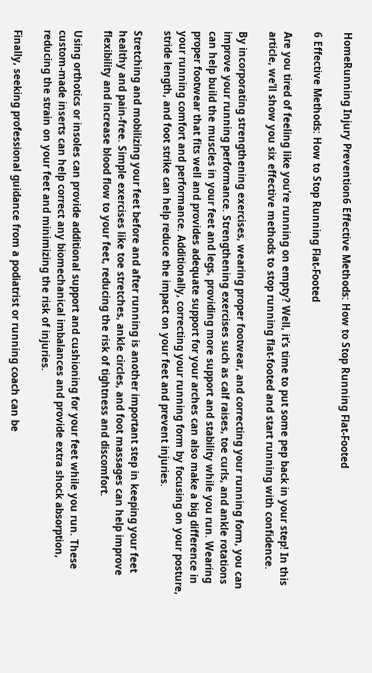HomeRunning Injury Prevention6 Effective Methods: How to Stop Running Flat-Footed

6 Effective Methods: How to Stop Running Flat-Footed

Are you tired of feeling like you’re running on empty? Well, it’s time to put some pep back in your step! In this article, we’ll show you six effective methods to stop running flat-footed and start running with confidence.

By incorporating strengthening exercises, wearing proper footwear, and correcting your running form, you can improve your running performance. Strengthening exercises such as calf raises, toe curls, and ankle rotations can help build the muscles in your feet and legs, providing more support and stability while you run. Wearing proper footwear that fits well and provides adequate support for your arches can also make a big difference in your running comfort and performance. Additionally, correcting your running form by focusing on your posture, stride length, and foot strike can help reduce the impact on your feet and prevent injuries.

Stretching and mobilizing your feet before and after running is another important step in keeping your feet healthy and pain-free. Simple exercises like toe stretches, ankle circles, and foot massages can help improve flexibility and increase blood flow to your feet, reducing the risk of tightness and discomfort.

Using orthotics or insoles can provide additional support and cushioning for your feet while you run. These custom-made inserts can help correct any biomechanical imbalances and provide extra shock absorption, reducing the strain on your feet and minimizing the risk of injuries.

Finally, seeking professional guidance from a podiatrist or running coach can be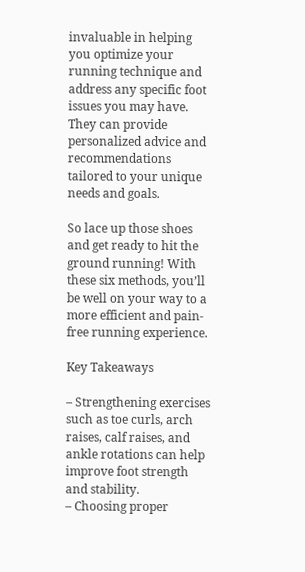invaluable in helping you optimize your running technique and address any specific foot issues you may have. They can provide personalized advice and recommendations tailored to your unique needs and goals.

So lace up those shoes and get ready to hit the ground running! With these six methods, you’ll be well on your way to a more efficient and pain-free running experience.

Key Takeaways

– Strengthening exercises such as toe curls, arch raises, calf raises, and ankle rotations can help improve foot strength and stability.
– Choosing proper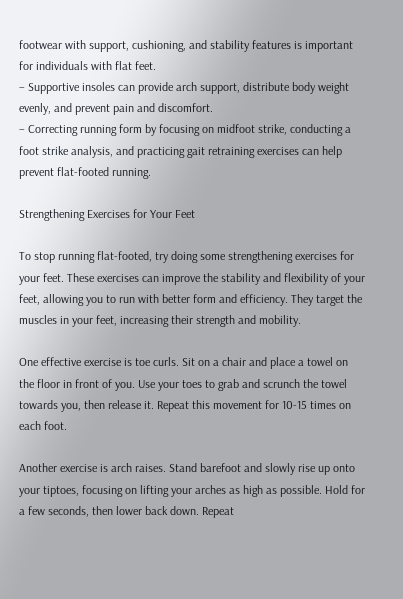footwear with support, cushioning, and stability features is important for individuals with flat feet.
– Supportive insoles can provide arch support, distribute body weight evenly, and prevent pain and discomfort.
– Correcting running form by focusing on midfoot strike, conducting a foot strike analysis, and practicing gait retraining exercises can help prevent flat-footed running.

Strengthening Exercises for Your Feet

To stop running flat-footed, try doing some strengthening exercises for your feet. These exercises can improve the stability and flexibility of your feet, allowing you to run with better form and efficiency. They target the muscles in your feet, increasing their strength and mobility.

One effective exercise is toe curls. Sit on a chair and place a towel on the floor in front of you. Use your toes to grab and scrunch the towel towards you, then release it. Repeat this movement for 10-15 times on each foot.

Another exercise is arch raises. Stand barefoot and slowly rise up onto your tiptoes, focusing on lifting your arches as high as possible. Hold for a few seconds, then lower back down. Repeat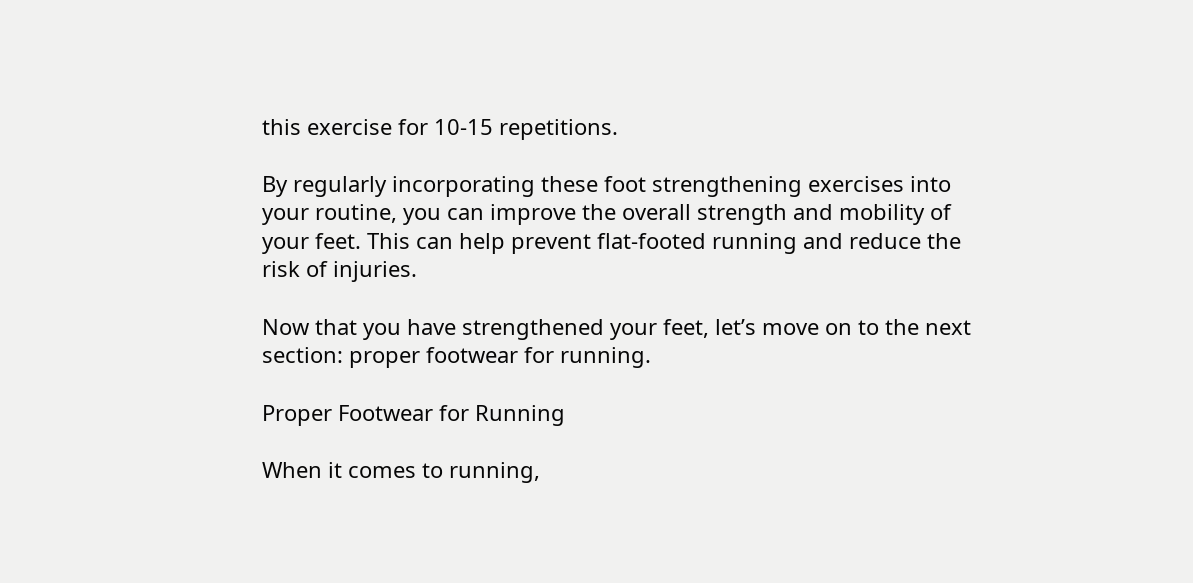this exercise for 10-15 repetitions.

By regularly incorporating these foot strengthening exercises into your routine, you can improve the overall strength and mobility of your feet. This can help prevent flat-footed running and reduce the risk of injuries.

Now that you have strengthened your feet, let’s move on to the next section: proper footwear for running.

Proper Footwear for Running

When it comes to running,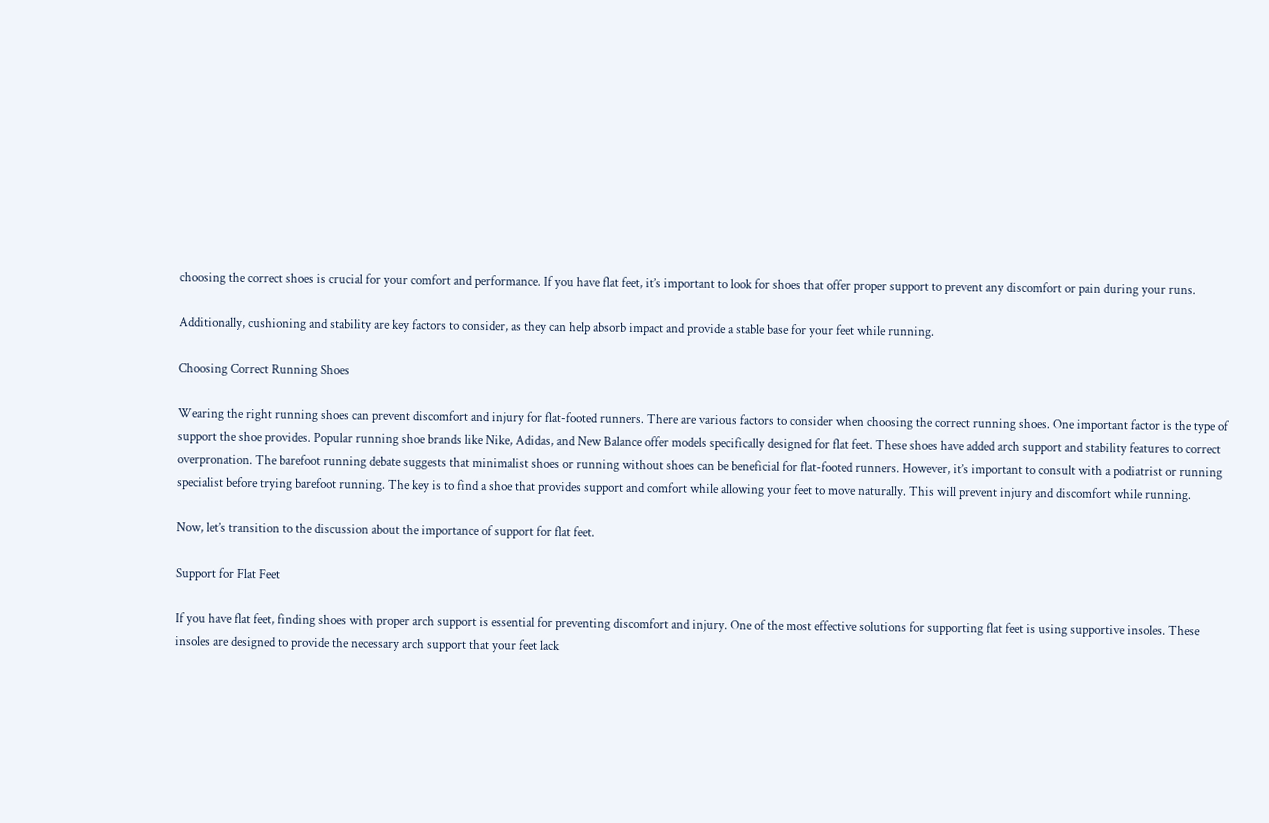choosing the correct shoes is crucial for your comfort and performance. If you have flat feet, it’s important to look for shoes that offer proper support to prevent any discomfort or pain during your runs.

Additionally, cushioning and stability are key factors to consider, as they can help absorb impact and provide a stable base for your feet while running.

Choosing Correct Running Shoes

Wearing the right running shoes can prevent discomfort and injury for flat-footed runners. There are various factors to consider when choosing the correct running shoes. One important factor is the type of support the shoe provides. Popular running shoe brands like Nike, Adidas, and New Balance offer models specifically designed for flat feet. These shoes have added arch support and stability features to correct overpronation. The barefoot running debate suggests that minimalist shoes or running without shoes can be beneficial for flat-footed runners. However, it’s important to consult with a podiatrist or running specialist before trying barefoot running. The key is to find a shoe that provides support and comfort while allowing your feet to move naturally. This will prevent injury and discomfort while running.

Now, let’s transition to the discussion about the importance of support for flat feet.

Support for Flat Feet

If you have flat feet, finding shoes with proper arch support is essential for preventing discomfort and injury. One of the most effective solutions for supporting flat feet is using supportive insoles. These insoles are designed to provide the necessary arch support that your feet lack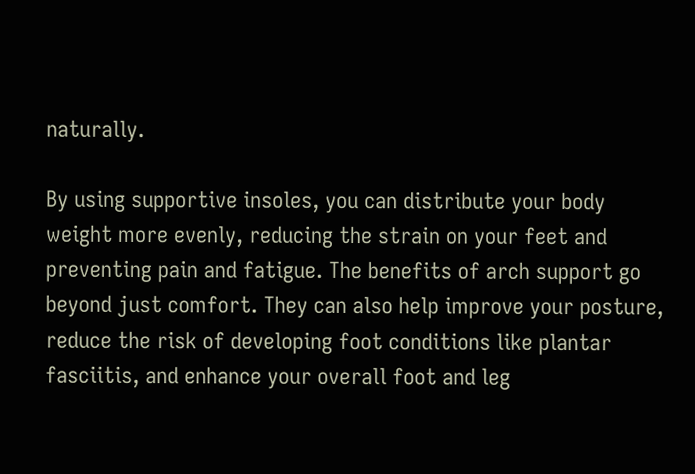naturally.

By using supportive insoles, you can distribute your body weight more evenly, reducing the strain on your feet and preventing pain and fatigue. The benefits of arch support go beyond just comfort. They can also help improve your posture, reduce the risk of developing foot conditions like plantar fasciitis, and enhance your overall foot and leg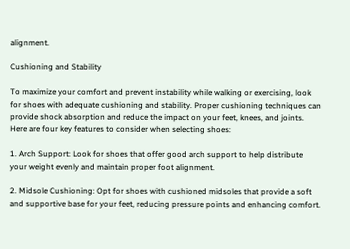alignment.

Cushioning and Stability

To maximize your comfort and prevent instability while walking or exercising, look for shoes with adequate cushioning and stability. Proper cushioning techniques can provide shock absorption and reduce the impact on your feet, knees, and joints. Here are four key features to consider when selecting shoes:

1. Arch Support: Look for shoes that offer good arch support to help distribute your weight evenly and maintain proper foot alignment.

2. Midsole Cushioning: Opt for shoes with cushioned midsoles that provide a soft and supportive base for your feet, reducing pressure points and enhancing comfort.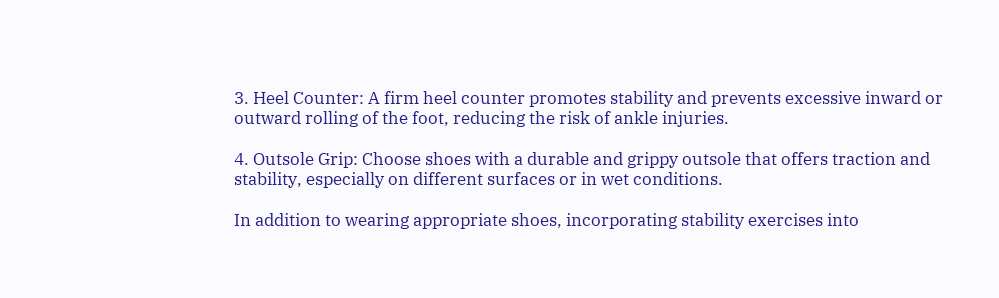3. Heel Counter: A firm heel counter promotes stability and prevents excessive inward or outward rolling of the foot, reducing the risk of ankle injuries.

4. Outsole Grip: Choose shoes with a durable and grippy outsole that offers traction and stability, especially on different surfaces or in wet conditions.

In addition to wearing appropriate shoes, incorporating stability exercises into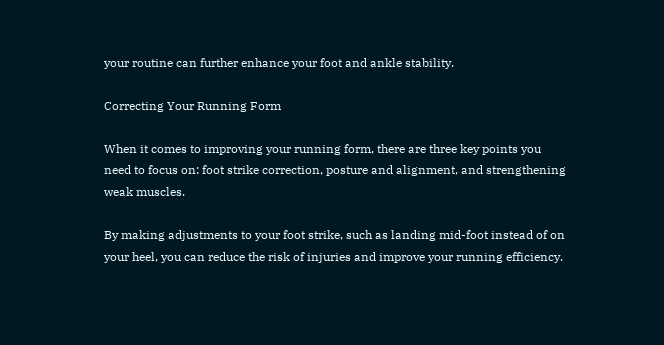your routine can further enhance your foot and ankle stability.

Correcting Your Running Form

When it comes to improving your running form, there are three key points you need to focus on: foot strike correction, posture and alignment, and strengthening weak muscles.

By making adjustments to your foot strike, such as landing mid-foot instead of on your heel, you can reduce the risk of injuries and improve your running efficiency.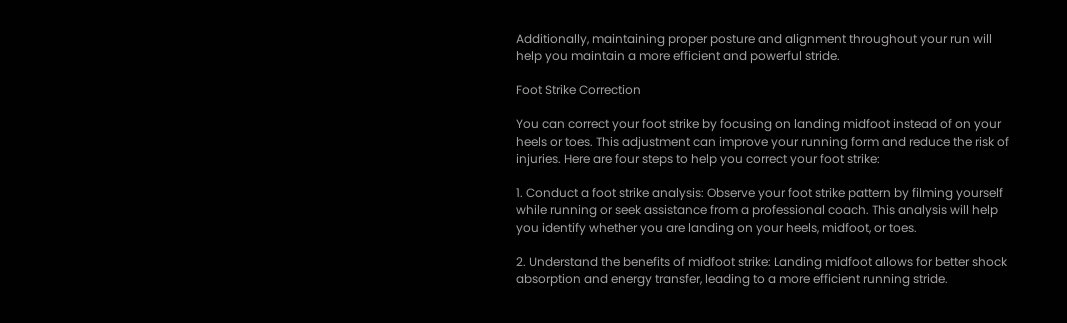Additionally, maintaining proper posture and alignment throughout your run will help you maintain a more efficient and powerful stride.

Foot Strike Correction

You can correct your foot strike by focusing on landing midfoot instead of on your heels or toes. This adjustment can improve your running form and reduce the risk of injuries. Here are four steps to help you correct your foot strike:

1. Conduct a foot strike analysis: Observe your foot strike pattern by filming yourself while running or seek assistance from a professional coach. This analysis will help you identify whether you are landing on your heels, midfoot, or toes.

2. Understand the benefits of midfoot strike: Landing midfoot allows for better shock absorption and energy transfer, leading to a more efficient running stride.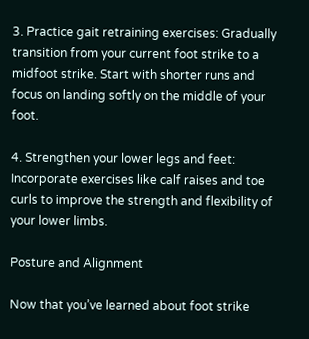3. Practice gait retraining exercises: Gradually transition from your current foot strike to a midfoot strike. Start with shorter runs and focus on landing softly on the middle of your foot.

4. Strengthen your lower legs and feet: Incorporate exercises like calf raises and toe curls to improve the strength and flexibility of your lower limbs.

Posture and Alignment

Now that you’ve learned about foot strike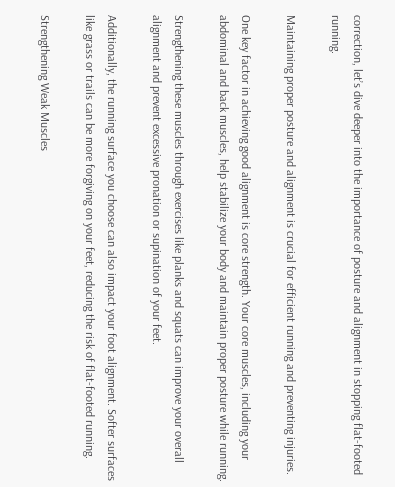correction, let’s dive deeper into the importance of posture and alignment in stopping flat-footed running.

Maintaining proper posture and alignment is crucial for efficient running and preventing injuries.

One key factor in achieving good alignment is core strength. Your core muscles, including your abdominal and back muscles, help stabilize your body and maintain proper posture while running.

Strengthening these muscles through exercises like planks and squats can improve your overall alignment and prevent excessive pronation or supination of your feet.

Additionally, the running surface you choose can also impact your foot alignment. Softer surfaces like grass or trails can be more forgiving on your feet, reducing the risk of flat-footed running.

Strengthening Weak Muscles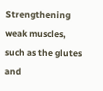Strengthening weak muscles, such as the glutes and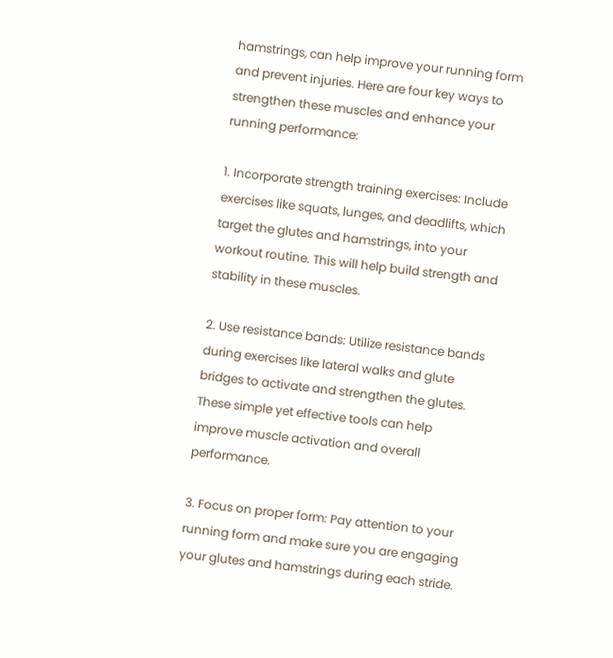hamstrings, can help improve your running form and prevent injuries. Here are four key ways to strengthen these muscles and enhance your running performance:

1. Incorporate strength training exercises: Include exercises like squats, lunges, and deadlifts, which target the glutes and hamstrings, into your workout routine. This will help build strength and stability in these muscles.

2. Use resistance bands: Utilize resistance bands during exercises like lateral walks and glute bridges to activate and strengthen the glutes. These simple yet effective tools can help improve muscle activation and overall performance.

3. Focus on proper form: Pay attention to your running form and make sure you are engaging your glutes and hamstrings during each stride.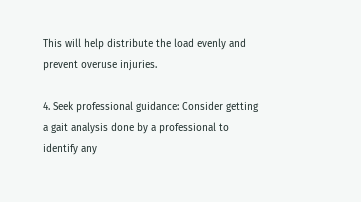This will help distribute the load evenly and prevent overuse injuries.

4. Seek professional guidance: Consider getting a gait analysis done by a professional to identify any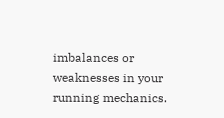imbalances or weaknesses in your running mechanics.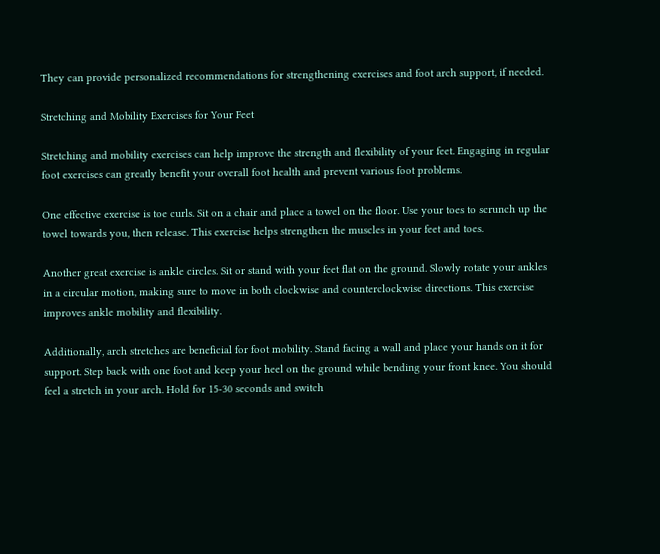They can provide personalized recommendations for strengthening exercises and foot arch support, if needed.

Stretching and Mobility Exercises for Your Feet

Stretching and mobility exercises can help improve the strength and flexibility of your feet. Engaging in regular foot exercises can greatly benefit your overall foot health and prevent various foot problems.

One effective exercise is toe curls. Sit on a chair and place a towel on the floor. Use your toes to scrunch up the towel towards you, then release. This exercise helps strengthen the muscles in your feet and toes.

Another great exercise is ankle circles. Sit or stand with your feet flat on the ground. Slowly rotate your ankles in a circular motion, making sure to move in both clockwise and counterclockwise directions. This exercise improves ankle mobility and flexibility.

Additionally, arch stretches are beneficial for foot mobility. Stand facing a wall and place your hands on it for support. Step back with one foot and keep your heel on the ground while bending your front knee. You should feel a stretch in your arch. Hold for 15-30 seconds and switch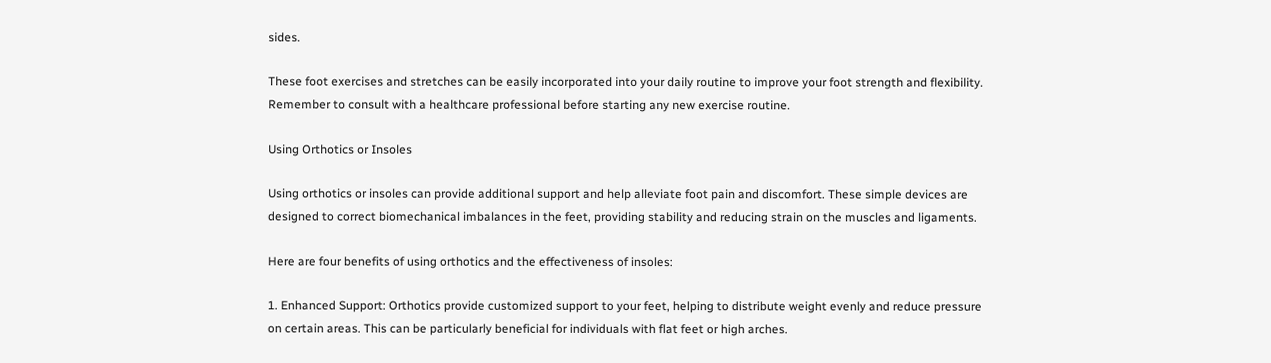sides.

These foot exercises and stretches can be easily incorporated into your daily routine to improve your foot strength and flexibility. Remember to consult with a healthcare professional before starting any new exercise routine.

Using Orthotics or Insoles

Using orthotics or insoles can provide additional support and help alleviate foot pain and discomfort. These simple devices are designed to correct biomechanical imbalances in the feet, providing stability and reducing strain on the muscles and ligaments.

Here are four benefits of using orthotics and the effectiveness of insoles:

1. Enhanced Support: Orthotics provide customized support to your feet, helping to distribute weight evenly and reduce pressure on certain areas. This can be particularly beneficial for individuals with flat feet or high arches.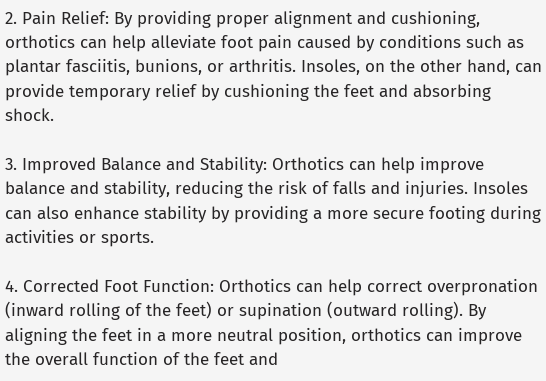2. Pain Relief: By providing proper alignment and cushioning, orthotics can help alleviate foot pain caused by conditions such as plantar fasciitis, bunions, or arthritis. Insoles, on the other hand, can provide temporary relief by cushioning the feet and absorbing shock.

3. Improved Balance and Stability: Orthotics can help improve balance and stability, reducing the risk of falls and injuries. Insoles can also enhance stability by providing a more secure footing during activities or sports.

4. Corrected Foot Function: Orthotics can help correct overpronation (inward rolling of the feet) or supination (outward rolling). By aligning the feet in a more neutral position, orthotics can improve the overall function of the feet and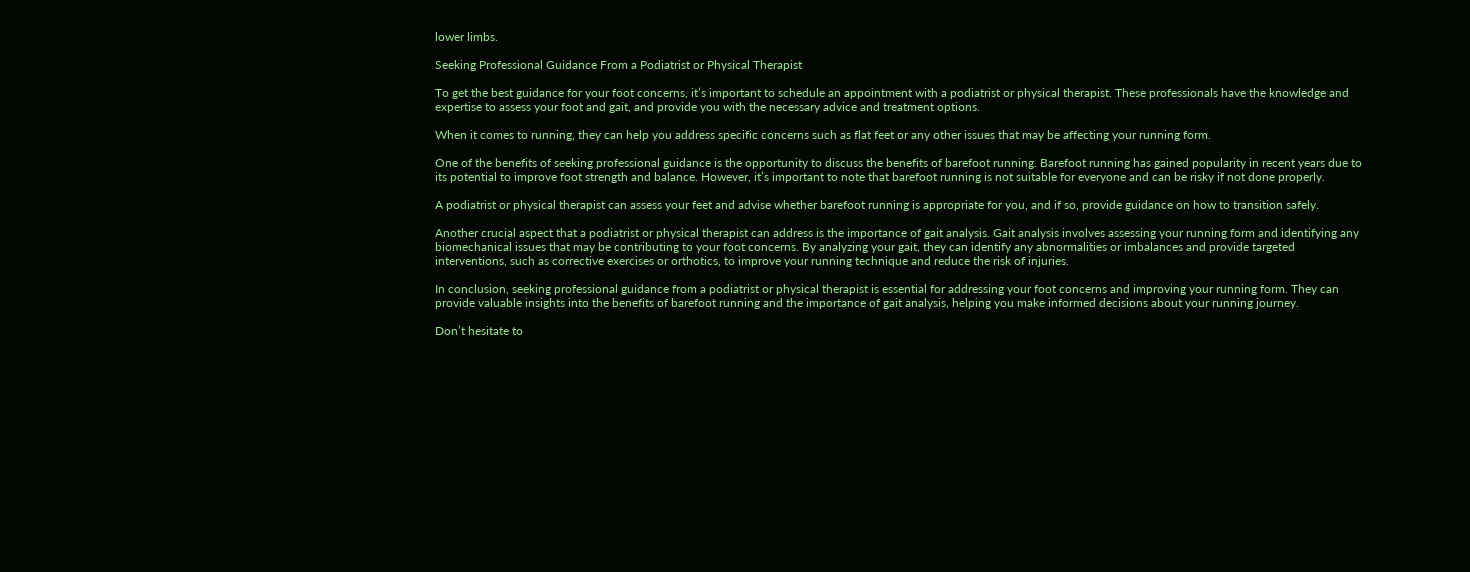lower limbs.

Seeking Professional Guidance From a Podiatrist or Physical Therapist

To get the best guidance for your foot concerns, it’s important to schedule an appointment with a podiatrist or physical therapist. These professionals have the knowledge and expertise to assess your foot and gait, and provide you with the necessary advice and treatment options.

When it comes to running, they can help you address specific concerns such as flat feet or any other issues that may be affecting your running form.

One of the benefits of seeking professional guidance is the opportunity to discuss the benefits of barefoot running. Barefoot running has gained popularity in recent years due to its potential to improve foot strength and balance. However, it’s important to note that barefoot running is not suitable for everyone and can be risky if not done properly.

A podiatrist or physical therapist can assess your feet and advise whether barefoot running is appropriate for you, and if so, provide guidance on how to transition safely.

Another crucial aspect that a podiatrist or physical therapist can address is the importance of gait analysis. Gait analysis involves assessing your running form and identifying any biomechanical issues that may be contributing to your foot concerns. By analyzing your gait, they can identify any abnormalities or imbalances and provide targeted interventions, such as corrective exercises or orthotics, to improve your running technique and reduce the risk of injuries.

In conclusion, seeking professional guidance from a podiatrist or physical therapist is essential for addressing your foot concerns and improving your running form. They can provide valuable insights into the benefits of barefoot running and the importance of gait analysis, helping you make informed decisions about your running journey.

Don’t hesitate to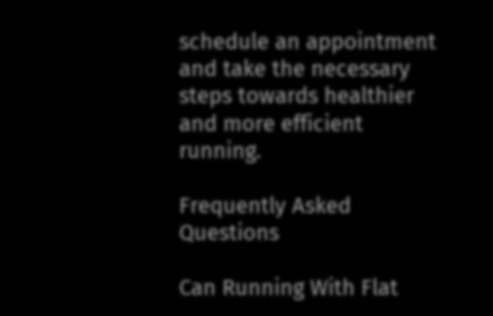schedule an appointment and take the necessary steps towards healthier and more efficient running.

Frequently Asked Questions

Can Running With Flat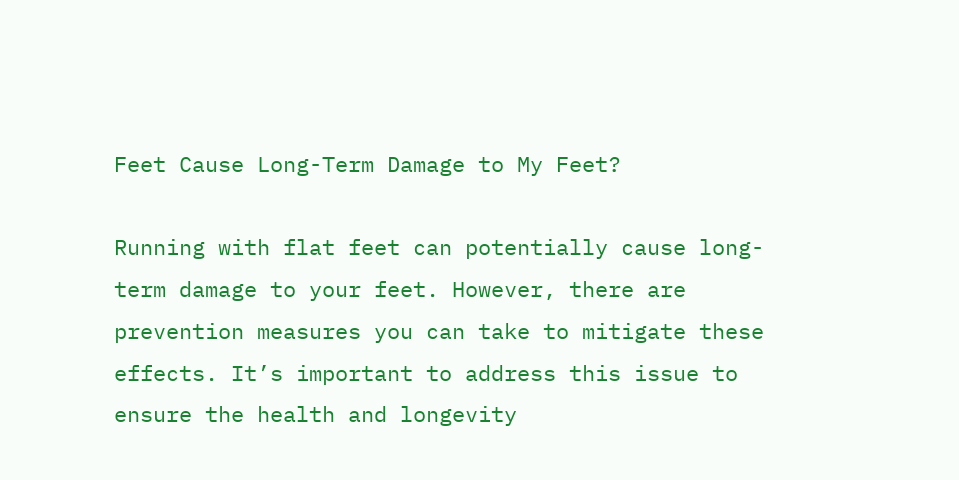Feet Cause Long-Term Damage to My Feet?

Running with flat feet can potentially cause long-term damage to your feet. However, there are prevention measures you can take to mitigate these effects. It’s important to address this issue to ensure the health and longevity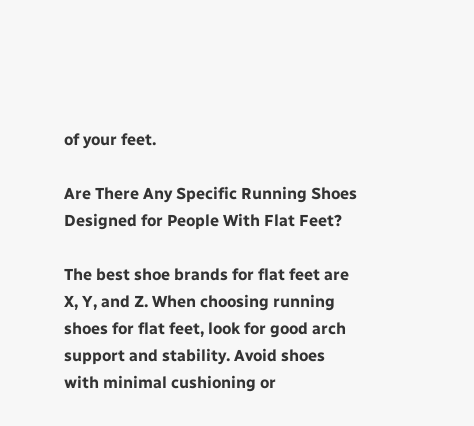of your feet.

Are There Any Specific Running Shoes Designed for People With Flat Feet?

The best shoe brands for flat feet are X, Y, and Z. When choosing running shoes for flat feet, look for good arch support and stability. Avoid shoes with minimal cushioning or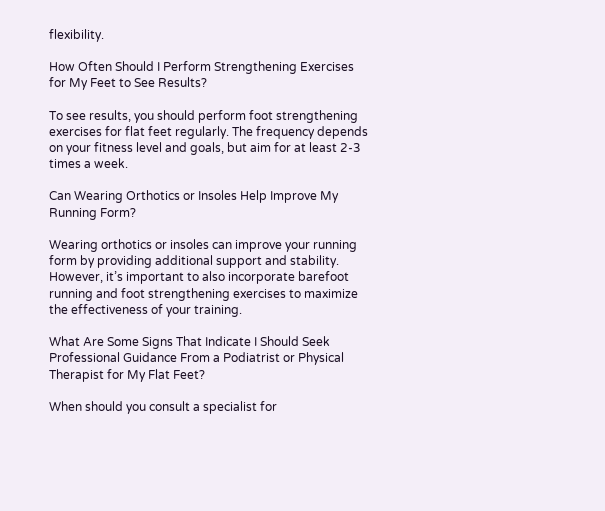flexibility.

How Often Should I Perform Strengthening Exercises for My Feet to See Results?

To see results, you should perform foot strengthening exercises for flat feet regularly. The frequency depends on your fitness level and goals, but aim for at least 2-3 times a week.

Can Wearing Orthotics or Insoles Help Improve My Running Form?

Wearing orthotics or insoles can improve your running form by providing additional support and stability. However, it’s important to also incorporate barefoot running and foot strengthening exercises to maximize the effectiveness of your training.

What Are Some Signs That Indicate I Should Seek Professional Guidance From a Podiatrist or Physical Therapist for My Flat Feet?

When should you consult a specialist for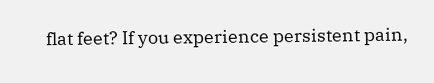flat feet? If you experience persistent pain,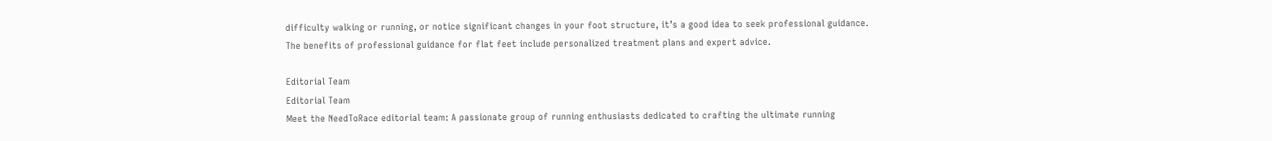difficulty walking or running, or notice significant changes in your foot structure, it’s a good idea to seek professional guidance. The benefits of professional guidance for flat feet include personalized treatment plans and expert advice.

Editorial Team
Editorial Team
Meet the NeedToRace editorial team: A passionate group of running enthusiasts dedicated to crafting the ultimate running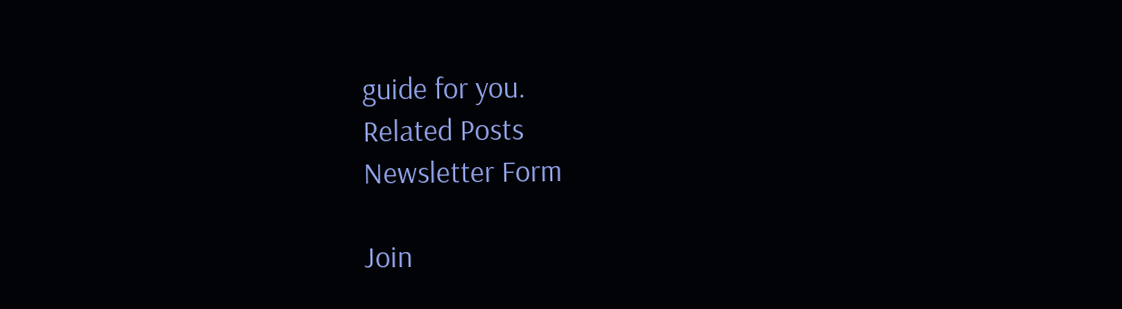guide for you.
Related Posts
Newsletter Form

Join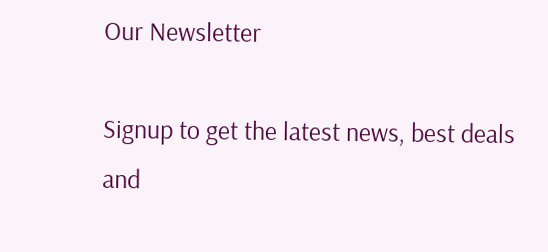Our Newsletter

Signup to get the latest news, best deals and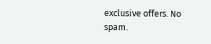exclusive offers. No spam.